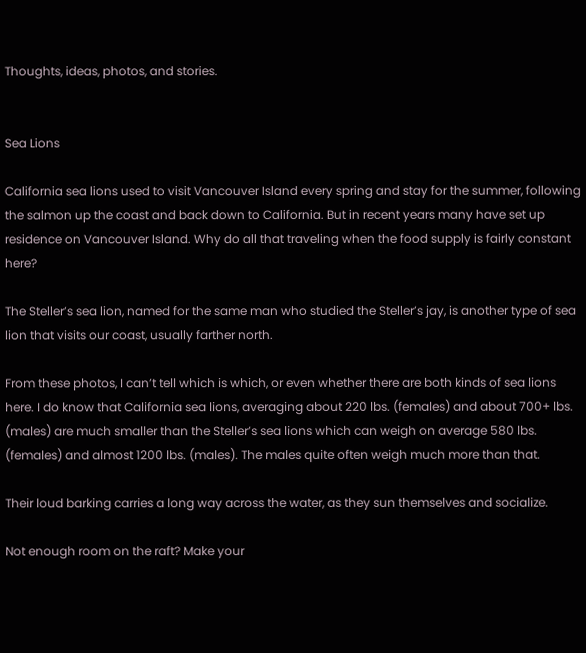Thoughts, ideas, photos, and stories.


Sea Lions

California sea lions used to visit Vancouver Island every spring and stay for the summer, following the salmon up the coast and back down to California. But in recent years many have set up residence on Vancouver Island. Why do all that traveling when the food supply is fairly constant here?

The Steller’s sea lion, named for the same man who studied the Steller’s jay, is another type of sea lion that visits our coast, usually farther north.

From these photos, I can’t tell which is which, or even whether there are both kinds of sea lions here. I do know that California sea lions, averaging about 220 lbs. (females) and about 700+ lbs. (males) are much smaller than the Steller’s sea lions which can weigh on average 580 lbs. (females) and almost 1200 lbs. (males). The males quite often weigh much more than that.

Their loud barking carries a long way across the water, as they sun themselves and socialize.

Not enough room on the raft? Make your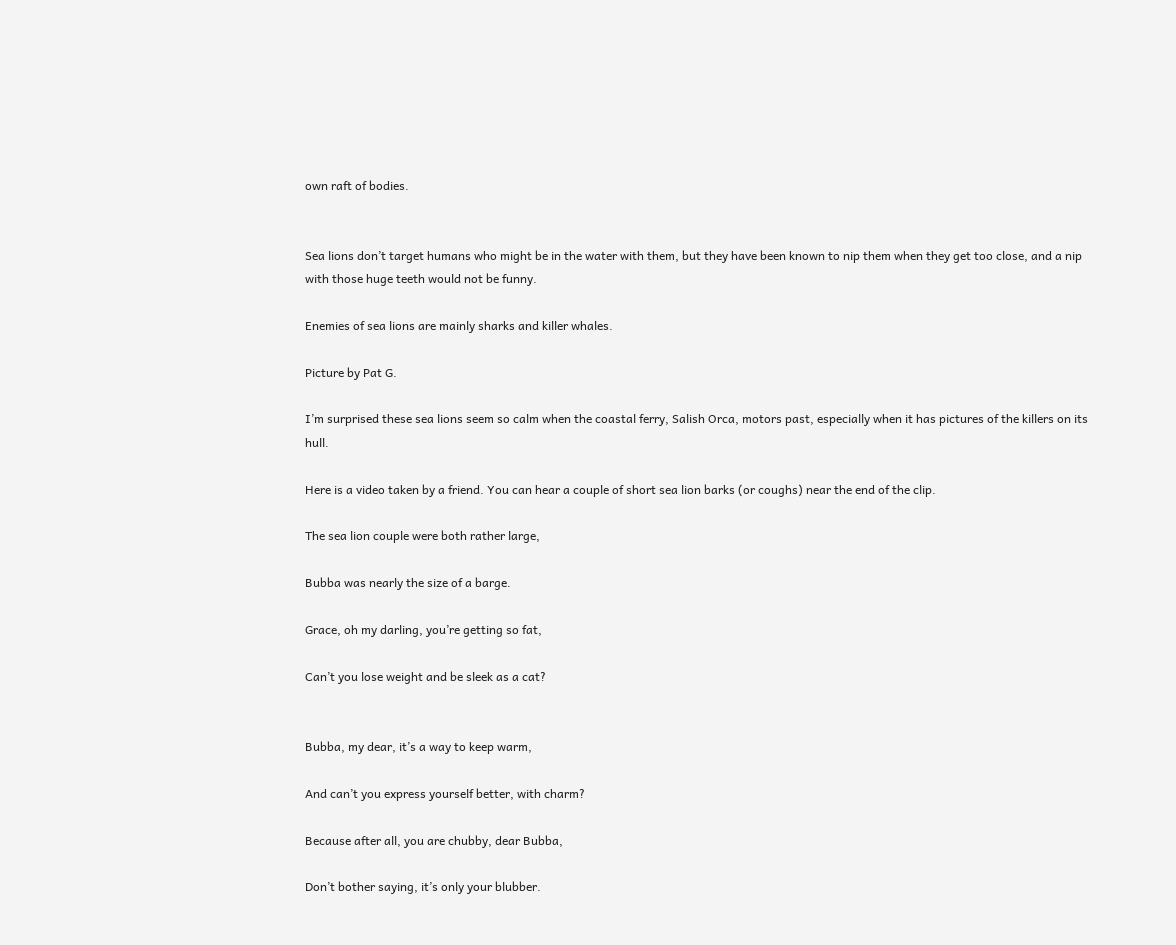own raft of bodies.


Sea lions don’t target humans who might be in the water with them, but they have been known to nip them when they get too close, and a nip with those huge teeth would not be funny.

Enemies of sea lions are mainly sharks and killer whales.

Picture by Pat G.

I’m surprised these sea lions seem so calm when the coastal ferry, Salish Orca, motors past, especially when it has pictures of the killers on its hull.

Here is a video taken by a friend. You can hear a couple of short sea lion barks (or coughs) near the end of the clip.

The sea lion couple were both rather large,

Bubba was nearly the size of a barge.

Grace, oh my darling, you’re getting so fat,

Can’t you lose weight and be sleek as a cat?


Bubba, my dear, it’s a way to keep warm,

And can’t you express yourself better, with charm?

Because after all, you are chubby, dear Bubba,

Don’t bother saying, it’s only your blubber.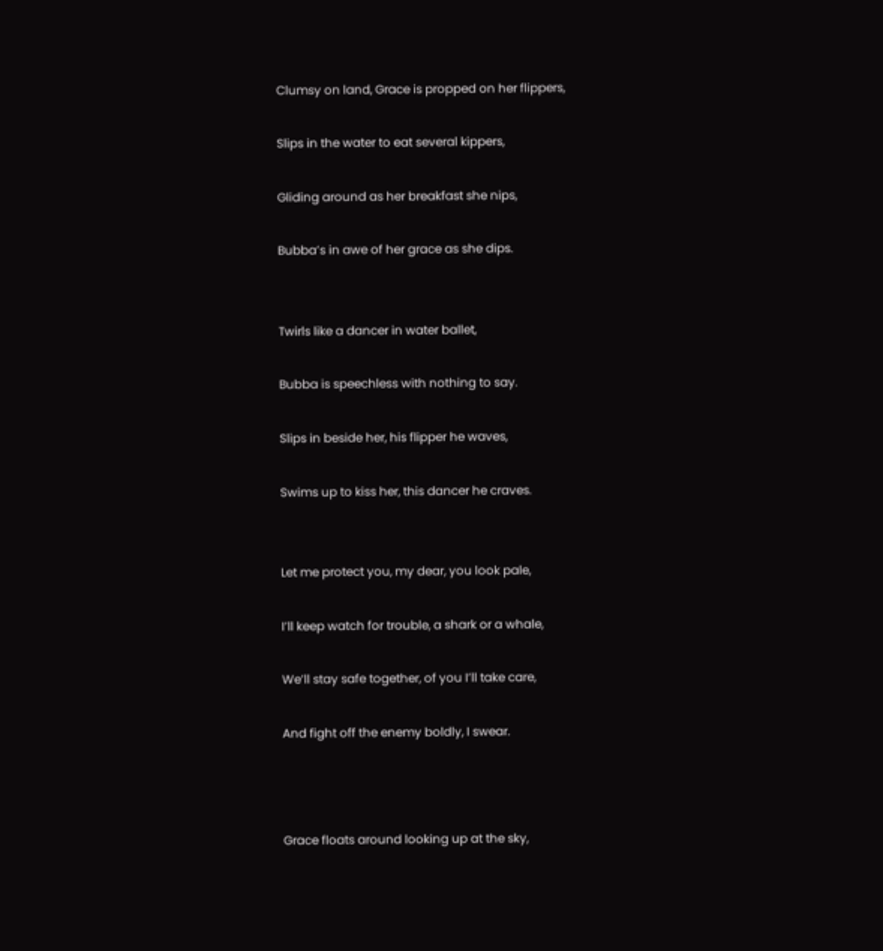Clumsy on land, Grace is propped on her flippers,

Slips in the water to eat several kippers,

Gliding around as her breakfast she nips,

Bubba’s in awe of her grace as she dips.


Twirls like a dancer in water ballet,

Bubba is speechless with nothing to say.

Slips in beside her, his flipper he waves,

Swims up to kiss her, this dancer he craves.


Let me protect you, my dear, you look pale,

I’ll keep watch for trouble, a shark or a whale,

We’ll stay safe together, of you I’ll take care,

And fight off the enemy boldly, I swear.



Grace floats around looking up at the sky,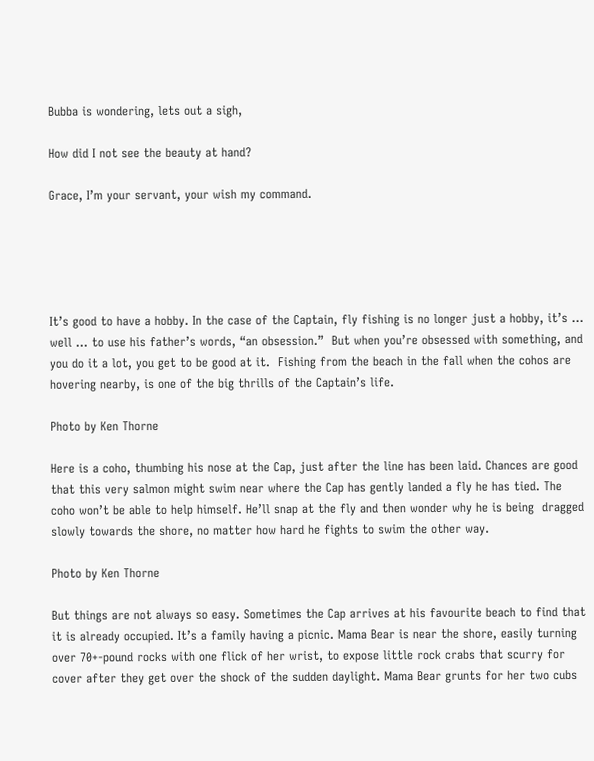Bubba is wondering, lets out a sigh,

How did I not see the beauty at hand?

Grace, I’m your servant, your wish my command.





It’s good to have a hobby. In the case of the Captain, fly fishing is no longer just a hobby, it’s … well … to use his father’s words, “an obsession.”  But when you’re obsessed with something, and you do it a lot, you get to be good at it.  Fishing from the beach in the fall when the cohos are hovering nearby, is one of the big thrills of the Captain’s life.

Photo by Ken Thorne

Here is a coho, thumbing his nose at the Cap, just after the line has been laid. Chances are good that this very salmon might swim near where the Cap has gently landed a fly he has tied. The coho won’t be able to help himself. He’ll snap at the fly and then wonder why he is being  dragged slowly towards the shore, no matter how hard he fights to swim the other way.

Photo by Ken Thorne

But things are not always so easy. Sometimes the Cap arrives at his favourite beach to find that it is already occupied. It’s a family having a picnic. Mama Bear is near the shore, easily turning over 70+-pound rocks with one flick of her wrist, to expose little rock crabs that scurry for cover after they get over the shock of the sudden daylight. Mama Bear grunts for her two cubs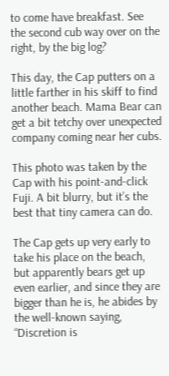to come have breakfast. See the second cub way over on the right, by the big log?

This day, the Cap putters on a little farther in his skiff to find another beach. Mama Bear can get a bit tetchy over unexpected company coming near her cubs.

This photo was taken by the Cap with his point-and-click Fuji. A bit blurry, but it’s the best that tiny camera can do.

The Cap gets up very early to take his place on the beach, but apparently bears get up even earlier, and since they are bigger than he is, he abides by the well-known saying, “Discretion is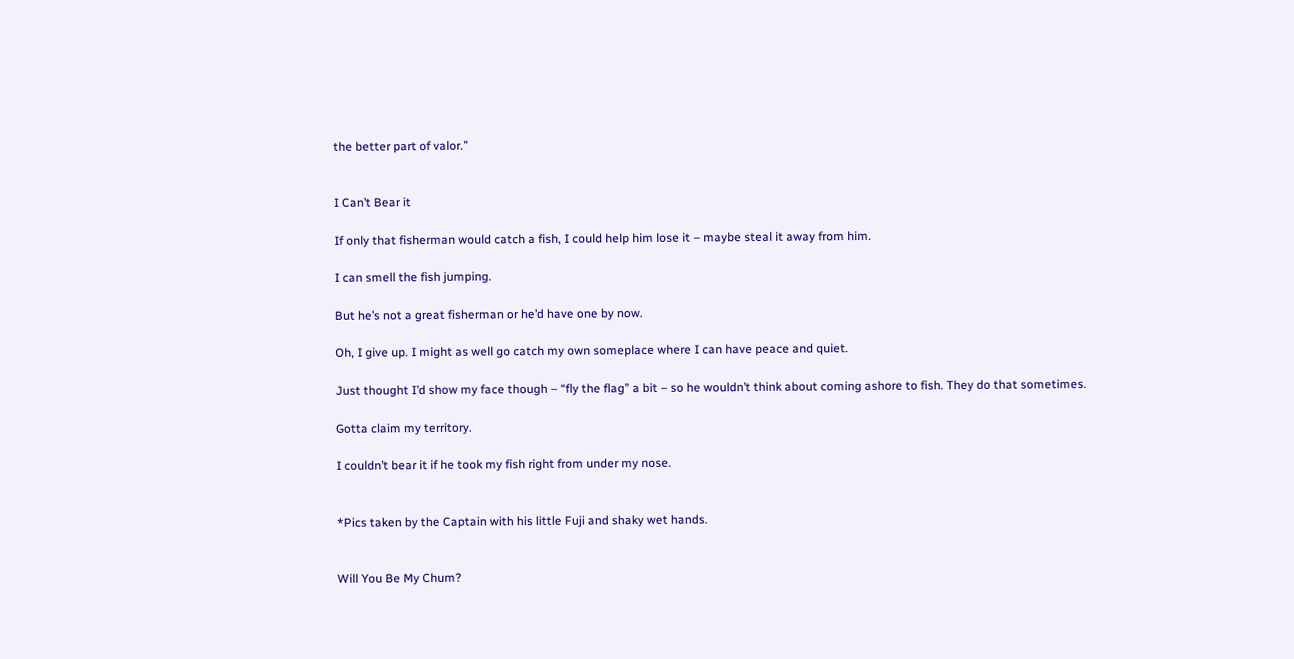the better part of valor.”


I Can’t Bear it

If only that fisherman would catch a fish, I could help him lose it – maybe steal it away from him.

I can smell the fish jumping.

But he’s not a great fisherman or he’d have one by now.

Oh, I give up. I might as well go catch my own someplace where I can have peace and quiet.

Just thought I’d show my face though – “fly the flag” a bit – so he wouldn’t think about coming ashore to fish. They do that sometimes.

Gotta claim my territory.

I couldn’t bear it if he took my fish right from under my nose.


*Pics taken by the Captain with his little Fuji and shaky wet hands.


Will You Be My Chum?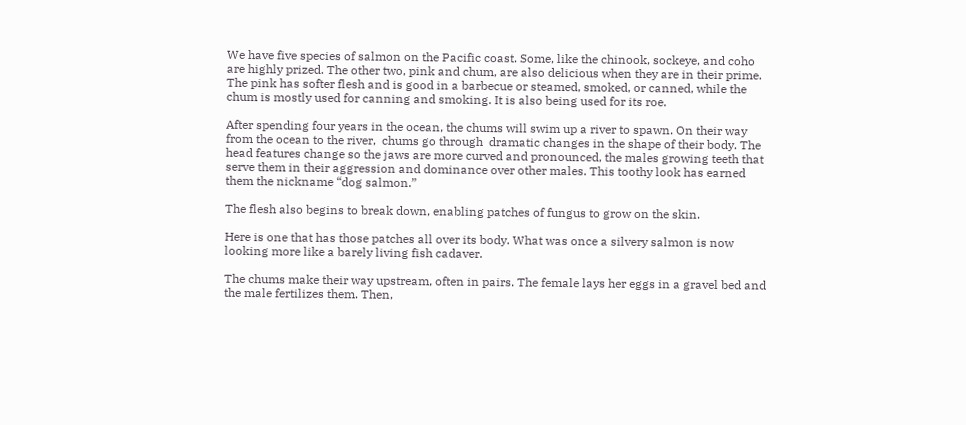We have five species of salmon on the Pacific coast. Some, like the chinook, sockeye, and coho are highly prized. The other two, pink and chum, are also delicious when they are in their prime. The pink has softer flesh and is good in a barbecue or steamed, smoked, or canned, while the chum is mostly used for canning and smoking. It is also being used for its roe.

After spending four years in the ocean, the chums will swim up a river to spawn. On their way from the ocean to the river,  chums go through  dramatic changes in the shape of their body. The head features change so the jaws are more curved and pronounced, the males growing teeth that serve them in their aggression and dominance over other males. This toothy look has earned them the nickname “dog salmon.”

The flesh also begins to break down, enabling patches of fungus to grow on the skin.

Here is one that has those patches all over its body. What was once a silvery salmon is now looking more like a barely living fish cadaver.

The chums make their way upstream, often in pairs. The female lays her eggs in a gravel bed and the male fertilizes them. Then,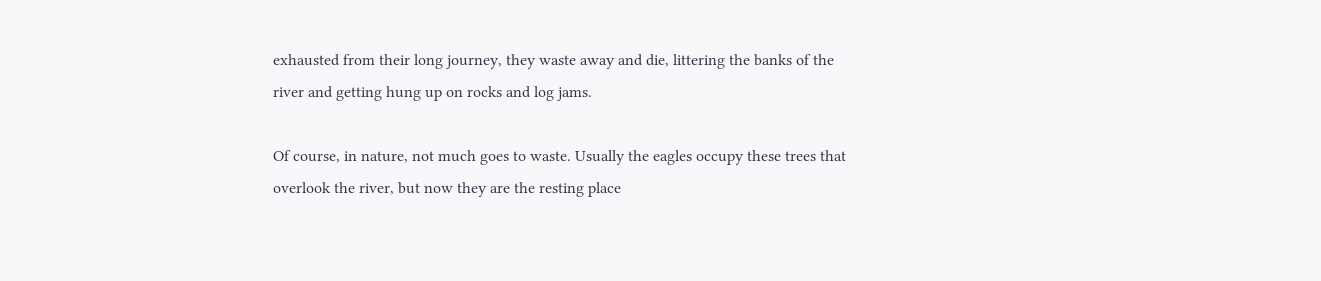exhausted from their long journey, they waste away and die, littering the banks of the river and getting hung up on rocks and log jams.

Of course, in nature, not much goes to waste. Usually the eagles occupy these trees that overlook the river, but now they are the resting place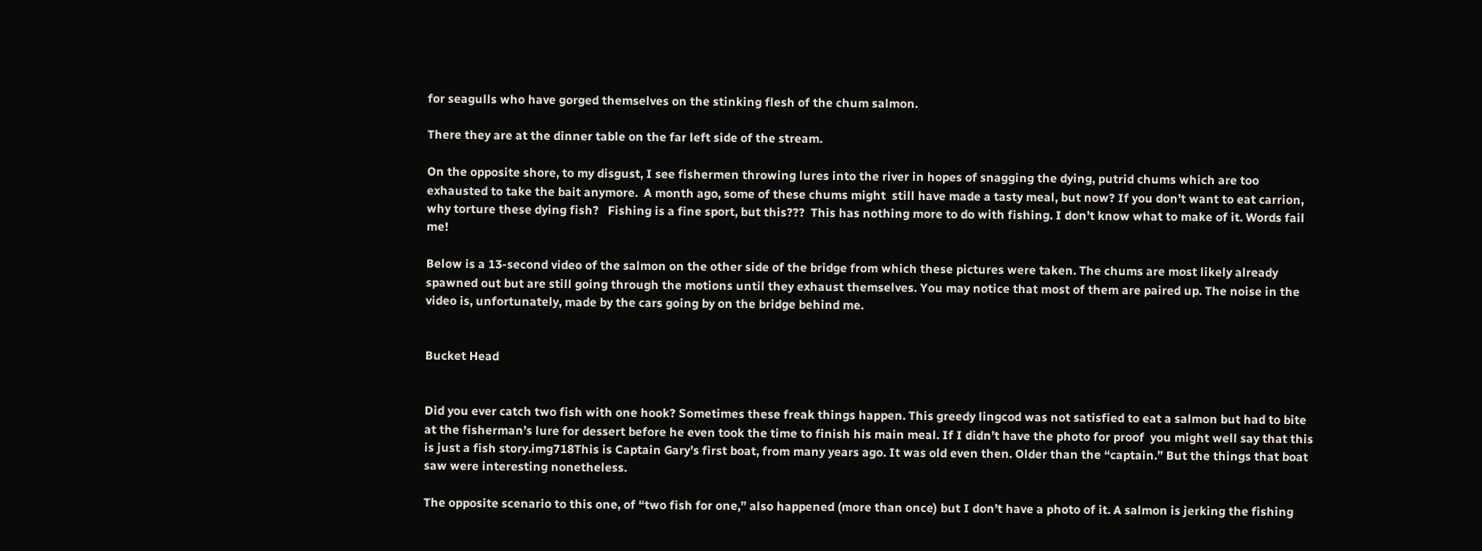for seagulls who have gorged themselves on the stinking flesh of the chum salmon.

There they are at the dinner table on the far left side of the stream.

On the opposite shore, to my disgust, I see fishermen throwing lures into the river in hopes of snagging the dying, putrid chums which are too exhausted to take the bait anymore.  A month ago, some of these chums might  still have made a tasty meal, but now? If you don’t want to eat carrion, why torture these dying fish?   Fishing is a fine sport, but this???  This has nothing more to do with fishing. I don’t know what to make of it. Words fail me!

Below is a 13-second video of the salmon on the other side of the bridge from which these pictures were taken. The chums are most likely already spawned out but are still going through the motions until they exhaust themselves. You may notice that most of them are paired up. The noise in the video is, unfortunately, made by the cars going by on the bridge behind me.


Bucket Head


Did you ever catch two fish with one hook? Sometimes these freak things happen. This greedy lingcod was not satisfied to eat a salmon but had to bite at the fisherman’s lure for dessert before he even took the time to finish his main meal. If I didn’t have the photo for proof  you might well say that this is just a fish story.img718This is Captain Gary’s first boat, from many years ago. It was old even then. Older than the “captain.” But the things that boat saw were interesting nonetheless.

The opposite scenario to this one, of “two fish for one,” also happened (more than once) but I don’t have a photo of it. A salmon is jerking the fishing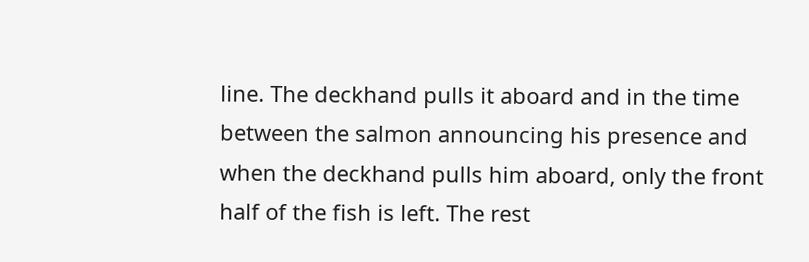line. The deckhand pulls it aboard and in the time between the salmon announcing his presence and when the deckhand pulls him aboard, only the front half of the fish is left. The rest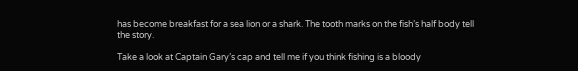has become breakfast for a sea lion or a shark. The tooth marks on the fish’s half body tell the story.

Take a look at Captain Gary’s cap and tell me if you think fishing is a bloody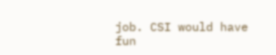job. CSI would have fun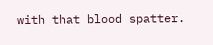with that blood spatter.